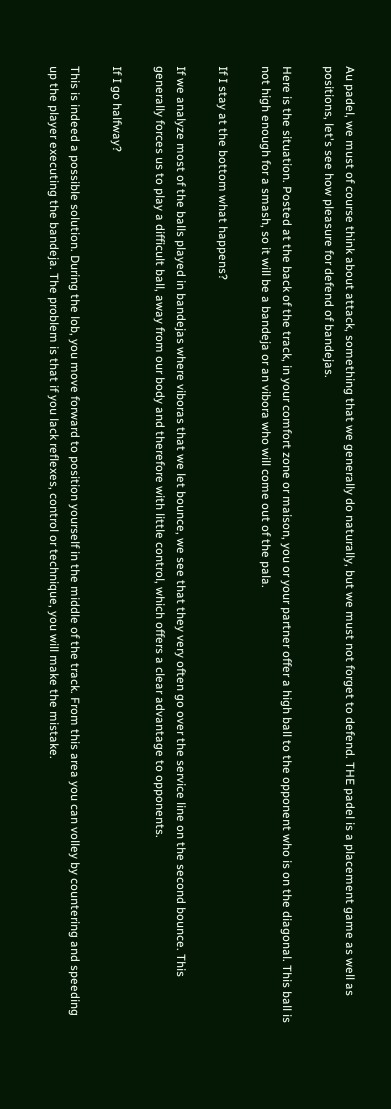Au padel, we must of course think about attack, something that we generally do naturally, but we must not forget to defend. THE padel is a placement game as well as positions, let's see how pleasure for defend of bandejas.

Here is the situation. Posted at the back of the track, in your comfort zone or maison, you or your partner offer a high ball to the opponent who is on the diagonal. This ball is not high enough for a smash, so it will be a bandeja or an vibora who will come out of the pala.

If I stay at the bottom what happens?

If we analyze most of the balls played in bandejas where viboras that we let bounce, we see that they very often go over the service line on the second bounce. This generally forces us to play a difficult ball, away from our body and therefore with little control, which offers a clear advantage to opponents.

If I go halfway?

This is indeed a possible solution. During the lob, you move forward to position yourself in the middle of the track. From this area you can volley by countering and speeding up the player executing the bandeja. The problem is that if you lack reflexes, control or technique, you will make the mistake.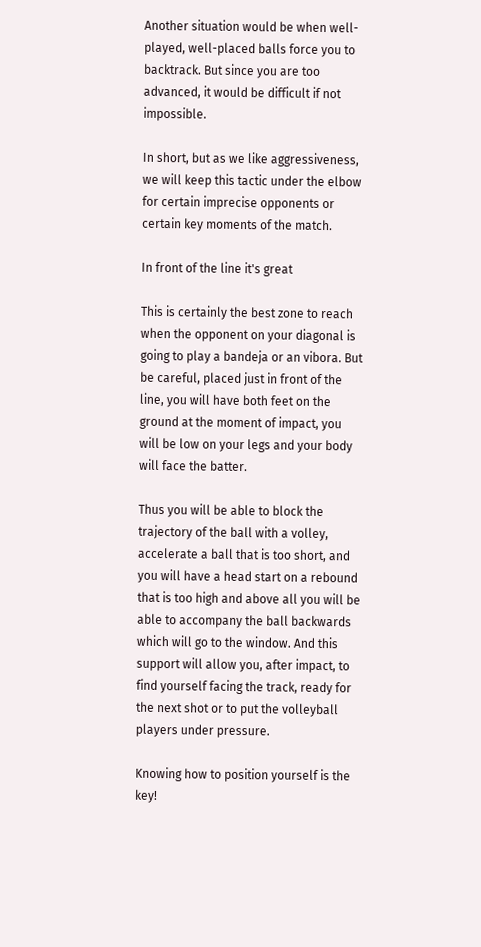Another situation would be when well-played, well-placed balls force you to backtrack. But since you are too advanced, it would be difficult if not impossible.

In short, but as we like aggressiveness, we will keep this tactic under the elbow for certain imprecise opponents or certain key moments of the match.

In front of the line it's great

This is certainly the best zone to reach when the opponent on your diagonal is going to play a bandeja or an vibora. But be careful, placed just in front of the line, you will have both feet on the ground at the moment of impact, you will be low on your legs and your body will face the batter.

Thus you will be able to block the trajectory of the ball with a volley, accelerate a ball that is too short, and you will have a head start on a rebound that is too high and above all you will be able to accompany the ball backwards which will go to the window. And this support will allow you, after impact, to find yourself facing the track, ready for the next shot or to put the volleyball players under pressure.

Knowing how to position yourself is the key!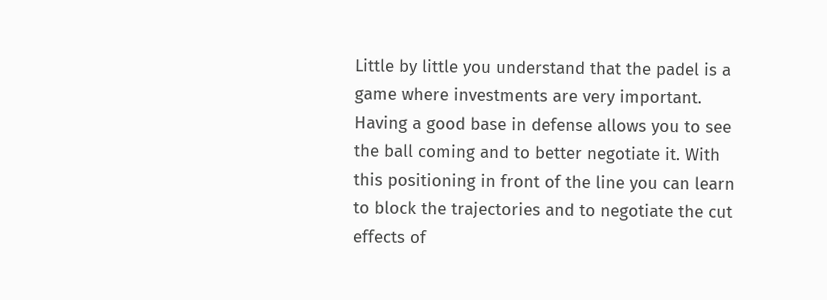Little by little you understand that the padel is a game where investments are very important. Having a good base in defense allows you to see the ball coming and to better negotiate it. With this positioning in front of the line you can learn to block the trajectories and to negotiate the cut effects of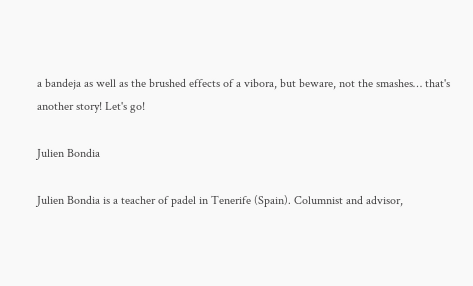a bandeja as well as the brushed effects of a vibora, but beware, not the smashes… that's another story! Let's go!

Julien Bondia

Julien Bondia is a teacher of padel in Tenerife (Spain). Columnist and advisor,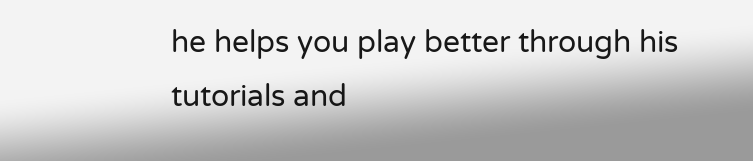he helps you play better through his tutorials and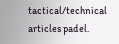tactical/technical articles padel.